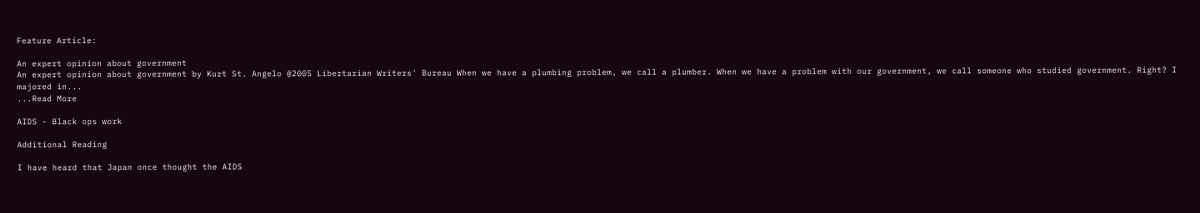Feature Article:

An expert opinion about government
An expert opinion about government by Kurt St. Angelo @2005 Libertarian Writers' Bureau When we have a plumbing problem, we call a plumber. When we have a problem with our government, we call someone who studied government. Right? I majored in...
...Read More

AIDS - Black ops work

Additional Reading

I have heard that Japan once thought the AIDS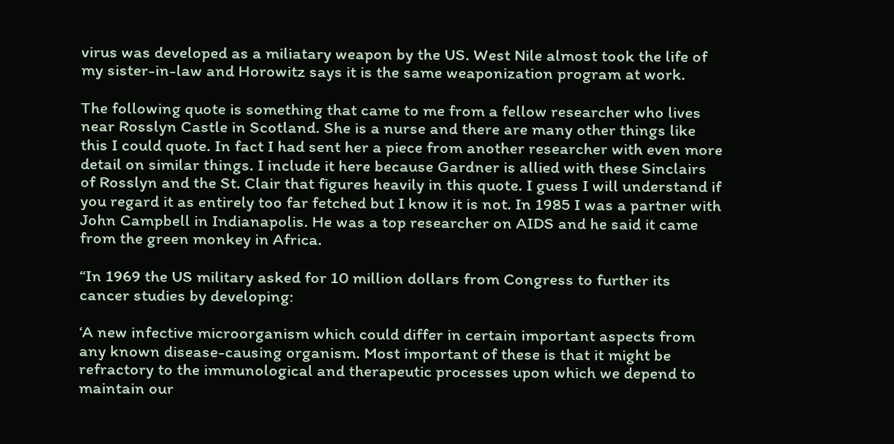virus was developed as a miliatary weapon by the US. West Nile almost took the life of my sister-in-law and Horowitz says it is the same weaponization program at work.

The following quote is something that came to me from a fellow researcher who lives near Rosslyn Castle in Scotland. She is a nurse and there are many other things like this I could quote. In fact I had sent her a piece from another researcher with even more detail on similar things. I include it here because Gardner is allied with these Sinclairs of Rosslyn and the St. Clair that figures heavily in this quote. I guess I will understand if you regard it as entirely too far fetched but I know it is not. In 1985 I was a partner with John Campbell in Indianapolis. He was a top researcher on AIDS and he said it came from the green monkey in Africa.

“In 1969 the US military asked for 10 million dollars from Congress to further its cancer studies by developing:

‘A new infective microorganism which could differ in certain important aspects from any known disease-causing organism. Most important of these is that it might be refractory to the immunological and therapeutic processes upon which we depend to maintain our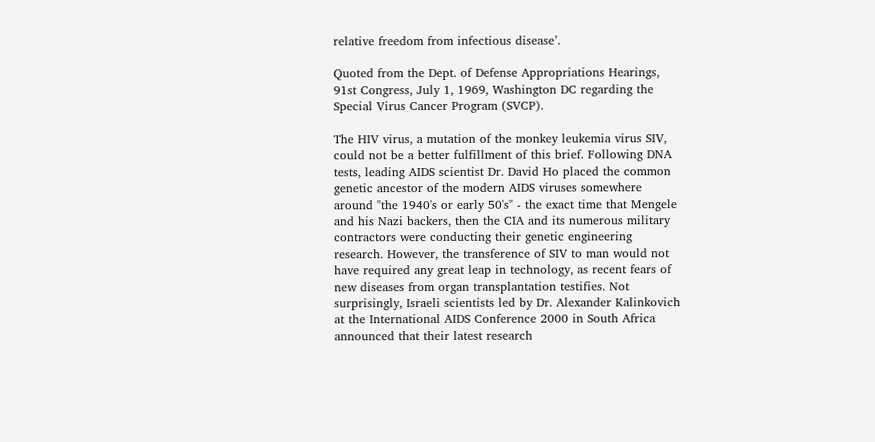relative freedom from infectious disease’.

Quoted from the Dept. of Defense Appropriations Hearings, 91st Congress, July 1, 1969, Washington DC regarding the Special Virus Cancer Program (SVCP).

The HIV virus, a mutation of the monkey leukemia virus SIV, could not be a better fulfillment of this brief. Following DNA tests, leading AIDS scientist Dr. David Ho placed the common genetic ancestor of the modern AIDS viruses somewhere around "the 1940's or early 50's" - the exact time that Mengele and his Nazi backers, then the CIA and its numerous military contractors were conducting their genetic engineering research. However, the transference of SIV to man would not have required any great leap in technology, as recent fears of new diseases from organ transplantation testifies. Not surprisingly, Israeli scientists led by Dr. Alexander Kalinkovich at the International AIDS Conference 2000 in South Africa announced that their latest research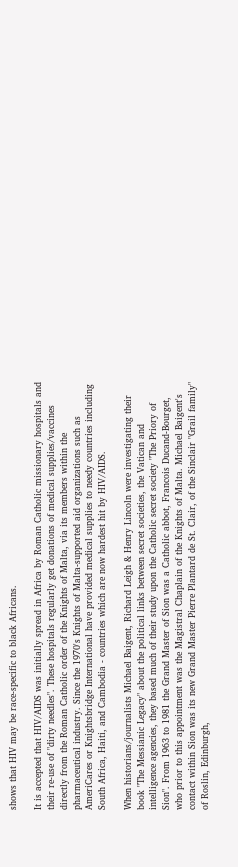shows that HIV may be race-specific to black Africans.

It is accepted that HIV/AIDS was initially spread in Africa by Roman Catholic missionary hospitals and their re-use of "dirty needles". These hospitals regularly get donations of medical supplies/vaccines directly from the Roman Catholic order of the Knights of Malta, via its members within the pharmaceutical industry. Since the 1970's Knights of Malta-supported aid organizations such as AmeriCares or Knightsbridge International have provided medical supplies to needy countries including South Africa, Haiti, and Cambodia - countries which are now hardest hit by HIV/AIDS.

When historians/journalists Michael Baigent, Richard Leigh & Henry Lincoln were investigating their book "The Messianic Legacy" about the political links between secret societies, the Vatican and intelligence agencies, they based much of their study upon the Catholic secret society "The Priory of Sion". From 1963 to 1981 the Grand Master of Sion was a Catholic abbot, Francois Ducand-Bourget, who prior to this appointment was the Magistral Chaplain of the Knights of Malta. Michael Baigent's contact within Sion was its new Grand Master Pierre Plantard de St. Clair, of the Sinclair "Grail family" of Roslin, Edinburgh,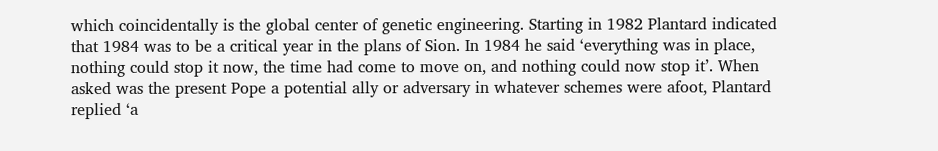which coincidentally is the global center of genetic engineering. Starting in 1982 Plantard indicated that 1984 was to be a critical year in the plans of Sion. In 1984 he said ‘everything was in place, nothing could stop it now, the time had come to move on, and nothing could now stop it’. When asked was the present Pope a potential ally or adversary in whatever schemes were afoot, Plantard replied ‘a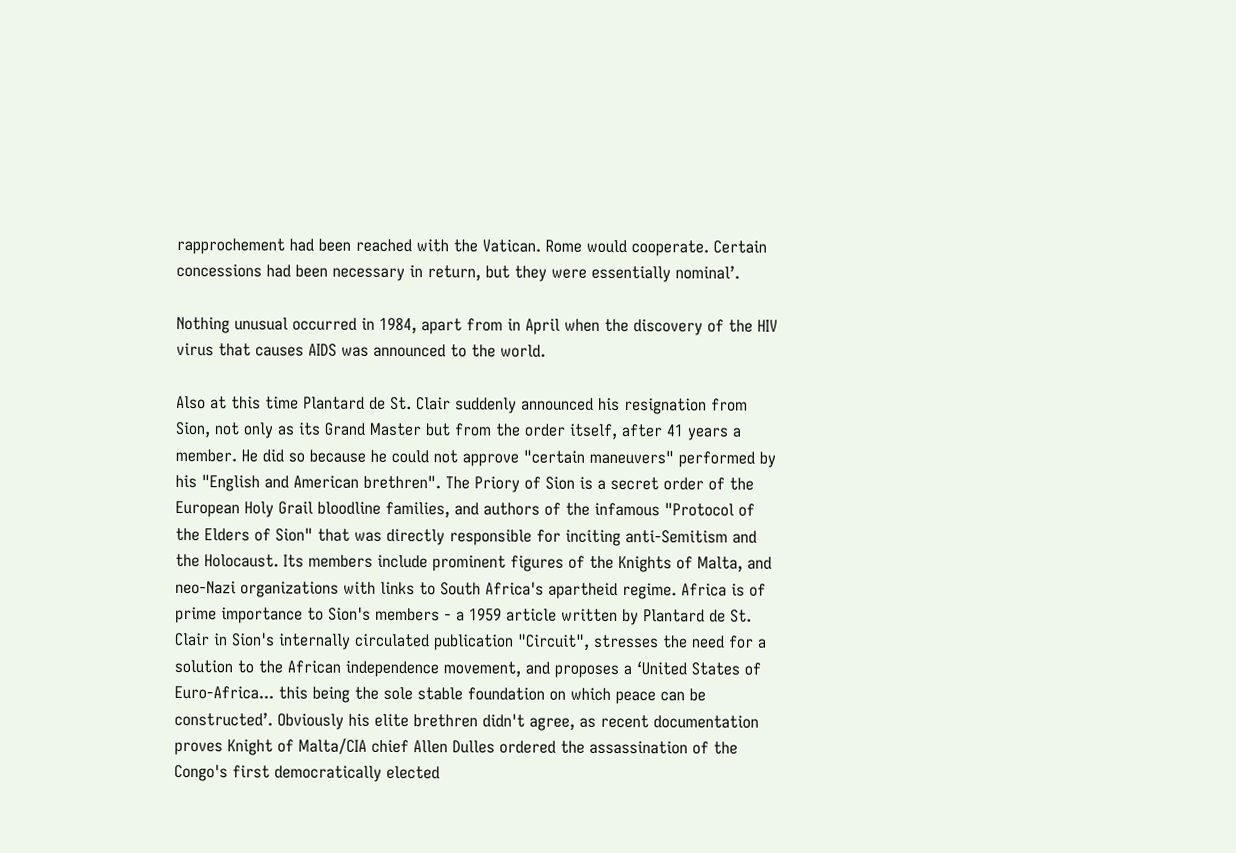rapprochement had been reached with the Vatican. Rome would cooperate. Certain concessions had been necessary in return, but they were essentially nominal’.

Nothing unusual occurred in 1984, apart from in April when the discovery of the HIV virus that causes AIDS was announced to the world.

Also at this time Plantard de St. Clair suddenly announced his resignation from Sion, not only as its Grand Master but from the order itself, after 41 years a member. He did so because he could not approve "certain maneuvers" performed by his "English and American brethren". The Priory of Sion is a secret order of the European Holy Grail bloodline families, and authors of the infamous "Protocol of the Elders of Sion" that was directly responsible for inciting anti-Semitism and the Holocaust. Its members include prominent figures of the Knights of Malta, and neo-Nazi organizations with links to South Africa's apartheid regime. Africa is of prime importance to Sion's members - a 1959 article written by Plantard de St. Clair in Sion's internally circulated publication "Circuit", stresses the need for a solution to the African independence movement, and proposes a ‘United States of Euro-Africa... this being the sole stable foundation on which peace can be constructed’. Obviously his elite brethren didn't agree, as recent documentation proves Knight of Malta/CIA chief Allen Dulles ordered the assassination of the Congo's first democratically elected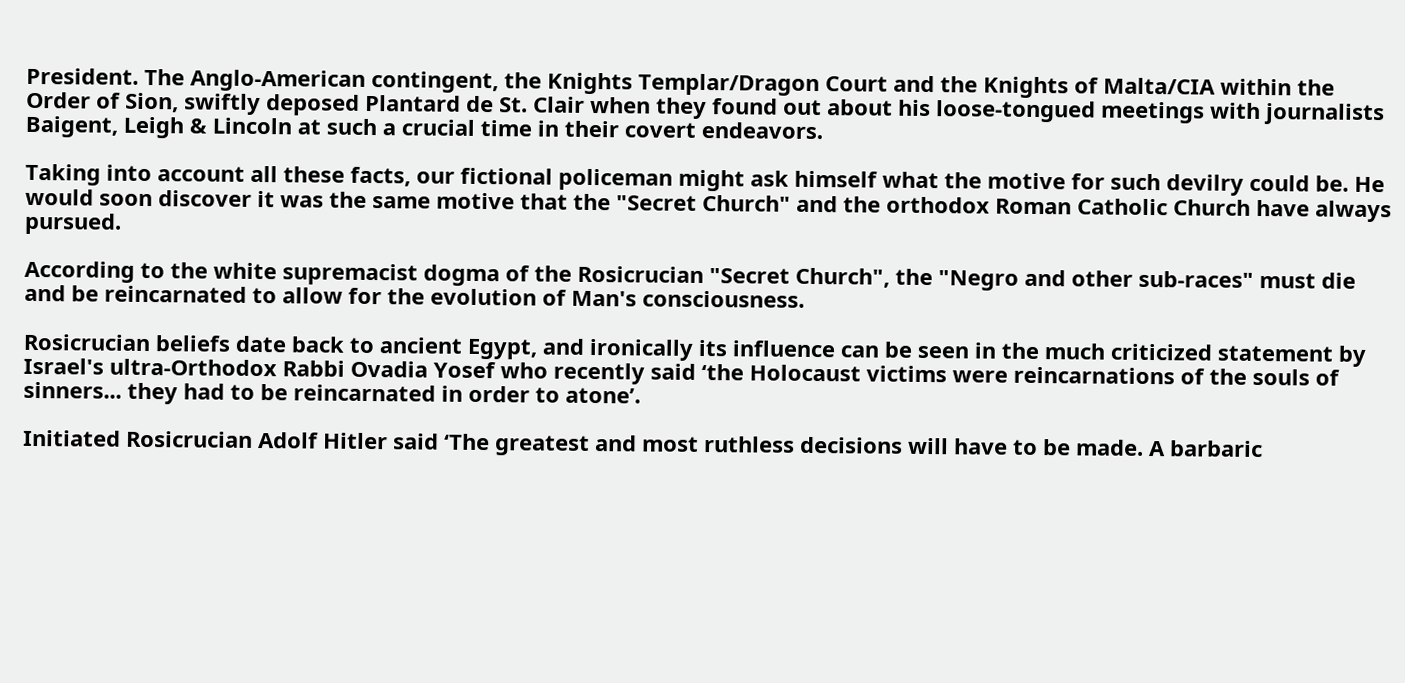President. The Anglo-American contingent, the Knights Templar/Dragon Court and the Knights of Malta/CIA within the Order of Sion, swiftly deposed Plantard de St. Clair when they found out about his loose-tongued meetings with journalists Baigent, Leigh & Lincoln at such a crucial time in their covert endeavors.

Taking into account all these facts, our fictional policeman might ask himself what the motive for such devilry could be. He would soon discover it was the same motive that the "Secret Church" and the orthodox Roman Catholic Church have always pursued.

According to the white supremacist dogma of the Rosicrucian "Secret Church", the "Negro and other sub-races" must die and be reincarnated to allow for the evolution of Man's consciousness.

Rosicrucian beliefs date back to ancient Egypt, and ironically its influence can be seen in the much criticized statement by Israel's ultra-Orthodox Rabbi Ovadia Yosef who recently said ‘the Holocaust victims were reincarnations of the souls of sinners... they had to be reincarnated in order to atone’.

Initiated Rosicrucian Adolf Hitler said ‘The greatest and most ruthless decisions will have to be made. A barbaric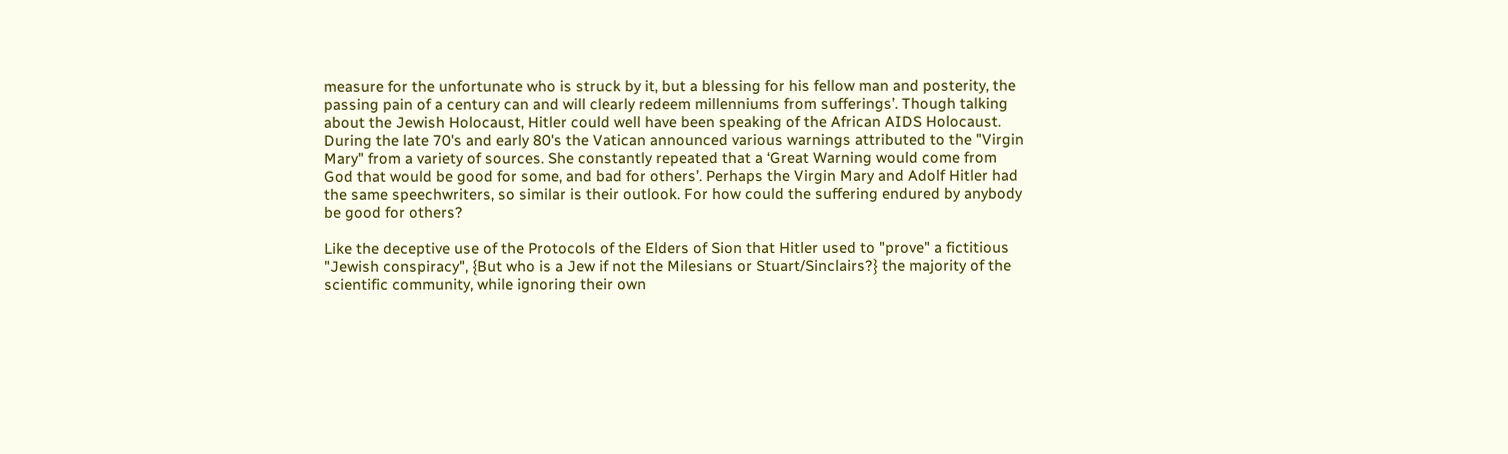measure for the unfortunate who is struck by it, but a blessing for his fellow man and posterity, the passing pain of a century can and will clearly redeem millenniums from sufferings’. Though talking about the Jewish Holocaust, Hitler could well have been speaking of the African AIDS Holocaust. During the late 70's and early 80's the Vatican announced various warnings attributed to the "Virgin Mary" from a variety of sources. She constantly repeated that a ‘Great Warning would come from God that would be good for some, and bad for others’. Perhaps the Virgin Mary and Adolf Hitler had the same speechwriters, so similar is their outlook. For how could the suffering endured by anybody be good for others?

Like the deceptive use of the Protocols of the Elders of Sion that Hitler used to "prove" a fictitious "Jewish conspiracy", {But who is a Jew if not the Milesians or Stuart/Sinclairs?} the majority of the scientific community, while ignoring their own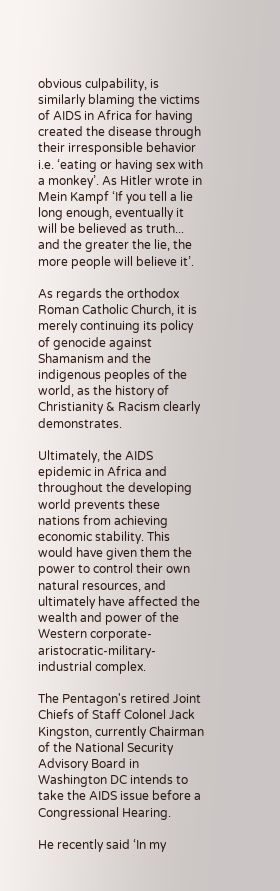obvious culpability, is similarly blaming the victims of AIDS in Africa for having created the disease through their irresponsible behavior i.e. ‘eating or having sex with a monkey’. As Hitler wrote in Mein Kampf ‘If you tell a lie long enough, eventually it will be believed as truth... and the greater the lie, the more people will believe it’.

As regards the orthodox Roman Catholic Church, it is merely continuing its policy of genocide against Shamanism and the indigenous peoples of the world, as the history of Christianity & Racism clearly demonstrates.

Ultimately, the AIDS epidemic in Africa and throughout the developing world prevents these nations from achieving economic stability. This would have given them the power to control their own natural resources, and ultimately have affected the wealth and power of the Western corporate-aristocratic-military-industrial complex.

The Pentagon's retired Joint Chiefs of Staff Colonel Jack Kingston, currently Chairman of the National Security Advisory Board in Washington DC intends to take the AIDS issue before a Congressional Hearing.

He recently said ‘In my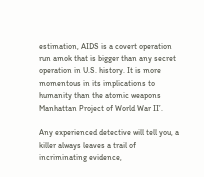estimation, AIDS is a covert operation run amok that is bigger than any secret operation in U.S. history. It is more momentous in its implications to humanity than the atomic weapons Manhattan Project of World War II’.

Any experienced detective will tell you, a killer always leaves a trail of incriminating evidence,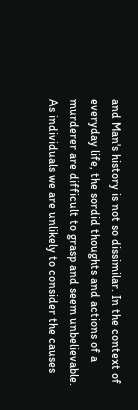and Man's history is not so dissimilar. In the context of everyday life, the sordid thoughts and actions of a murderer are difficult to grasp and seem unbelievable. As individuals we are unlikely to consider the causes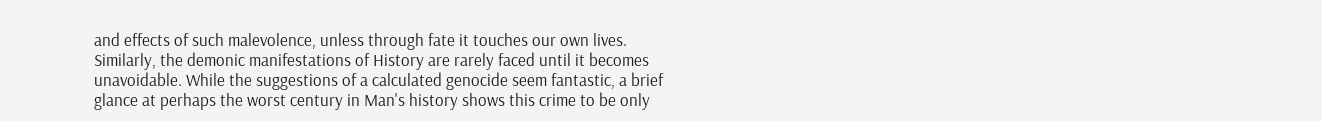and effects of such malevolence, unless through fate it touches our own lives. Similarly, the demonic manifestations of History are rarely faced until it becomes unavoidable. While the suggestions of a calculated genocide seem fantastic, a brief glance at perhaps the worst century in Man's history shows this crime to be only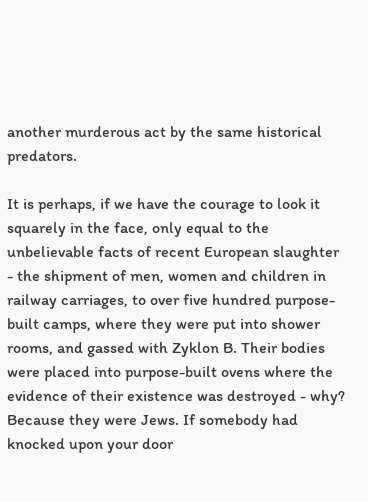another murderous act by the same historical predators.

It is perhaps, if we have the courage to look it squarely in the face, only equal to the unbelievable facts of recent European slaughter - the shipment of men, women and children in railway carriages, to over five hundred purpose-built camps, where they were put into shower rooms, and gassed with Zyklon B. Their bodies were placed into purpose-built ovens where the evidence of their existence was destroyed - why? Because they were Jews. If somebody had knocked upon your door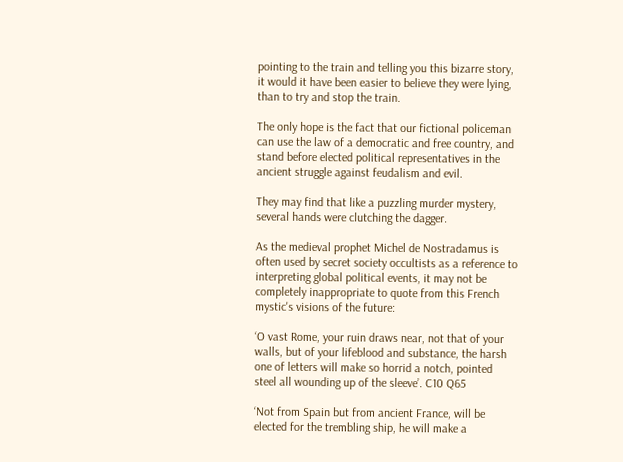pointing to the train and telling you this bizarre story, it would it have been easier to believe they were lying, than to try and stop the train.

The only hope is the fact that our fictional policeman can use the law of a democratic and free country, and stand before elected political representatives in the ancient struggle against feudalism and evil.

They may find that like a puzzling murder mystery, several hands were clutching the dagger.

As the medieval prophet Michel de Nostradamus is often used by secret society occultists as a reference to interpreting global political events, it may not be completely inappropriate to quote from this French mystic's visions of the future:

‘O vast Rome, your ruin draws near, not that of your walls, but of your lifeblood and substance, the harsh one of letters will make so horrid a notch, pointed steel all wounding up of the sleeve’. C10 Q65

‘Not from Spain but from ancient France, will be elected for the trembling ship, he will make a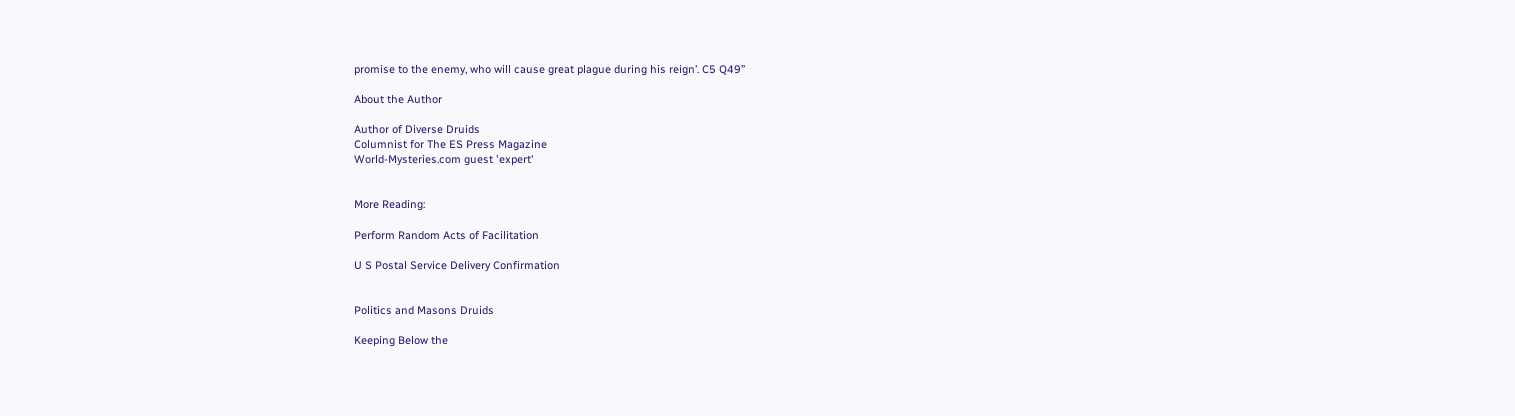promise to the enemy, who will cause great plague during his reign’. C5 Q49”

About the Author

Author of Diverse Druids
Columnist for The ES Press Magazine
World-Mysteries.com guest 'expert'


More Reading:

Perform Random Acts of Facilitation

U S Postal Service Delivery Confirmation


Politics and Masons Druids

Keeping Below the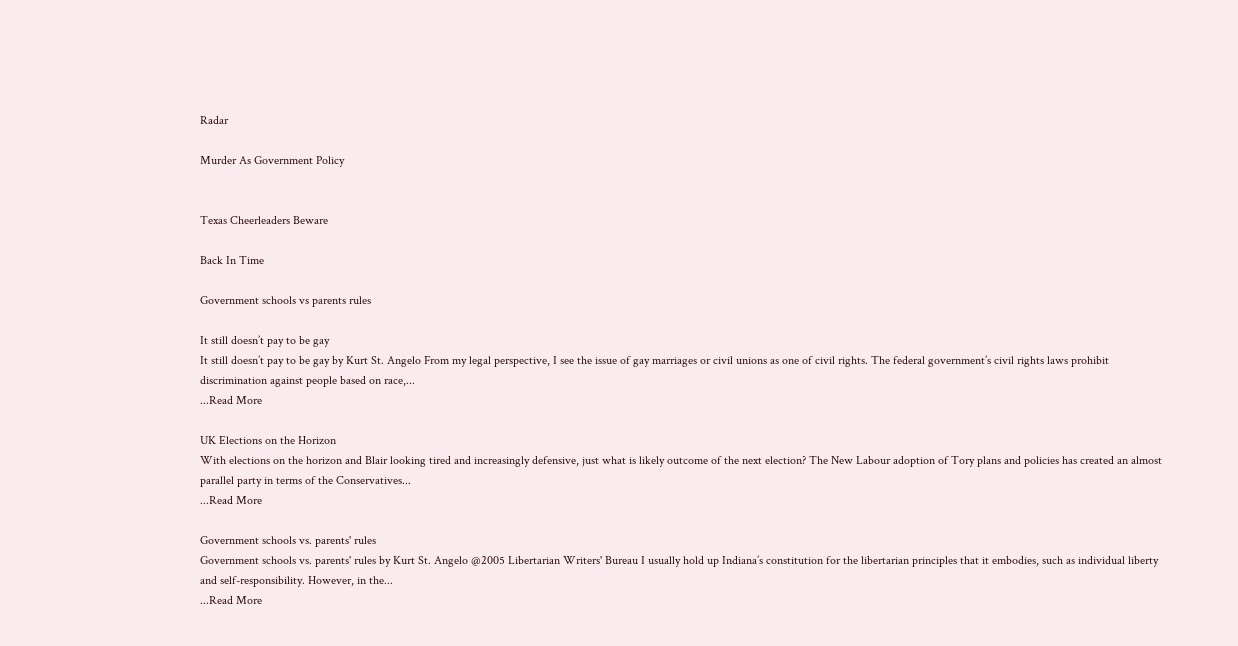Radar

Murder As Government Policy


Texas Cheerleaders Beware

Back In Time

Government schools vs parents rules

It still doesn’t pay to be gay
It still doesn’t pay to be gay by Kurt St. Angelo From my legal perspective, I see the issue of gay marriages or civil unions as one of civil rights. The federal government’s civil rights laws prohibit discrimination against people based on race,...
...Read More

UK Elections on the Horizon
With elections on the horizon and Blair looking tired and increasingly defensive, just what is likely outcome of the next election? The New Labour adoption of Tory plans and policies has created an almost parallel party in terms of the Conservatives...
...Read More

Government schools vs. parents' rules
Government schools vs. parents' rules by Kurt St. Angelo @2005 Libertarian Writers' Bureau I usually hold up Indiana’s constitution for the libertarian principles that it embodies, such as individual liberty and self-responsibility. However, in the...
...Read More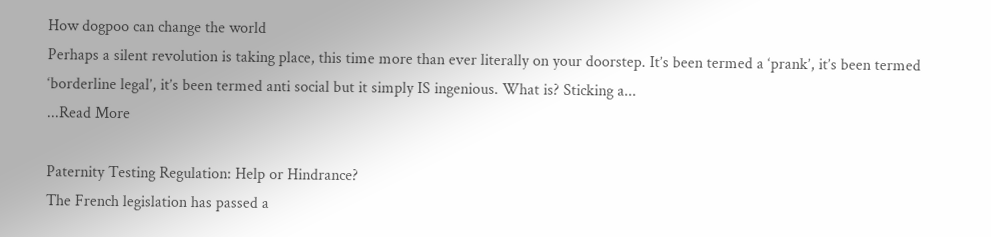How dogpoo can change the world
Perhaps a silent revolution is taking place, this time more than ever literally on your doorstep. It’s been termed a ‘prank’, it’s been termed ‘borderline legal’, it’s been termed anti social but it simply IS ingenious. What is? Sticking a...
...Read More

Paternity Testing Regulation: Help or Hindrance?
The French legislation has passed a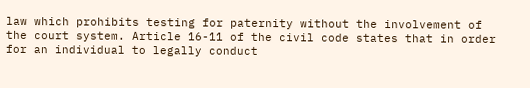law which prohibits testing for paternity without the involvement of the court system. Article 16-11 of the civil code states that in order for an individual to legally conduct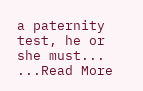a paternity test, he or she must...
...Read More